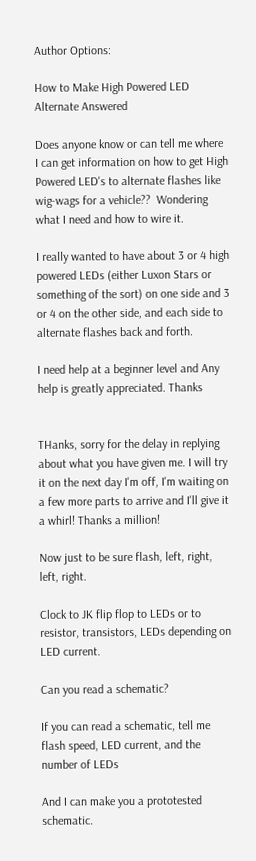Author Options:

How to Make High Powered LED Alternate Answered

Does anyone know or can tell me where I can get information on how to get High Powered LED's to alternate flashes like wig-wags for a vehicle??  Wondering what I need and how to wire it.

I really wanted to have about 3 or 4 high powered LEDs (either Luxon Stars or something of the sort) on one side and 3 or 4 on the other side, and each side to alternate flashes back and forth.

I need help at a beginner level and Any help is greatly appreciated. Thanks


THanks, sorry for the delay in replying about what you have given me. I will try it on the next day I'm off, I'm waiting on a few more parts to arrive and I'll give it a whirl! Thanks a million!

Now just to be sure flash, left, right, left, right.

Clock to JK flip flop to LEDs or to resistor, transistors, LEDs depending on LED current.

Can you read a schematic?

If you can read a schematic, tell me flash speed, LED current, and the number of LEDs

And I can make you a prototested schematic.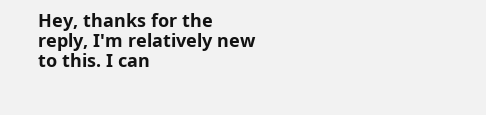Hey, thanks for the reply, I'm relatively new to this. I can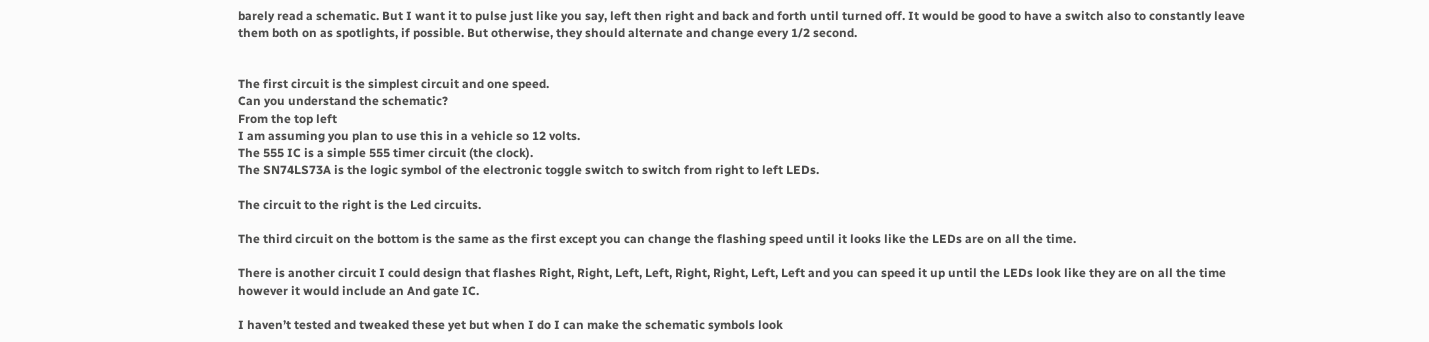barely read a schematic. But I want it to pulse just like you say, left then right and back and forth until turned off. It would be good to have a switch also to constantly leave them both on as spotlights, if possible. But otherwise, they should alternate and change every 1/2 second.


The first circuit is the simplest circuit and one speed.
Can you understand the schematic?
From the top left
I am assuming you plan to use this in a vehicle so 12 volts.
The 555 IC is a simple 555 timer circuit (the clock).
The SN74LS73A is the logic symbol of the electronic toggle switch to switch from right to left LEDs.

The circuit to the right is the Led circuits.

The third circuit on the bottom is the same as the first except you can change the flashing speed until it looks like the LEDs are on all the time.

There is another circuit I could design that flashes Right, Right, Left, Left, Right, Right, Left, Left and you can speed it up until the LEDs look like they are on all the time however it would include an And gate IC.

I haven’t tested and tweaked these yet but when I do I can make the schematic symbols look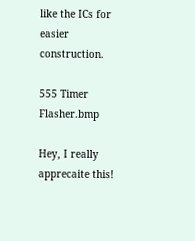like the ICs for easier construction.

555 Timer Flasher.bmp

Hey, I really apprecaite this!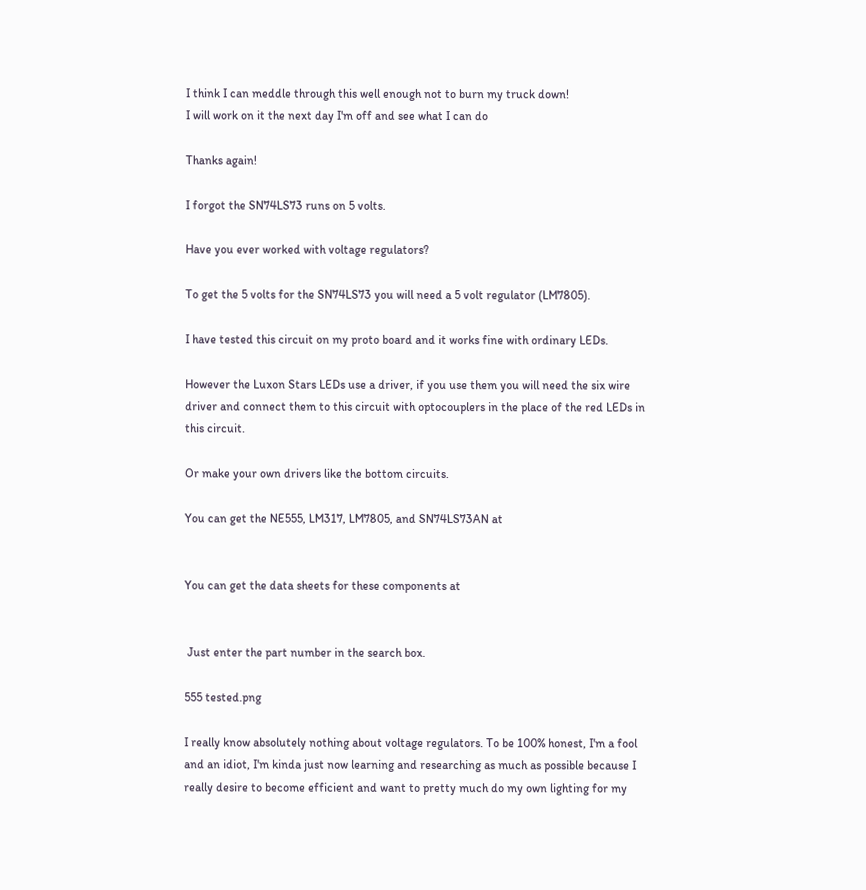I think I can meddle through this well enough not to burn my truck down!
I will work on it the next day I'm off and see what I can do

Thanks again!

I forgot the SN74LS73 runs on 5 volts.

Have you ever worked with voltage regulators?

To get the 5 volts for the SN74LS73 you will need a 5 volt regulator (LM7805).

I have tested this circuit on my proto board and it works fine with ordinary LEDs.

However the Luxon Stars LEDs use a driver, if you use them you will need the six wire driver and connect them to this circuit with optocouplers in the place of the red LEDs in this circuit.

Or make your own drivers like the bottom circuits.

You can get the NE555, LM317, LM7805, and SN74LS73AN at


You can get the data sheets for these components at


 Just enter the part number in the search box.

555 tested.png

I really know absolutely nothing about voltage regulators. To be 100% honest, I'm a fool and an idiot, I'm kinda just now learning and researching as much as possible because I really desire to become efficient and want to pretty much do my own lighting for my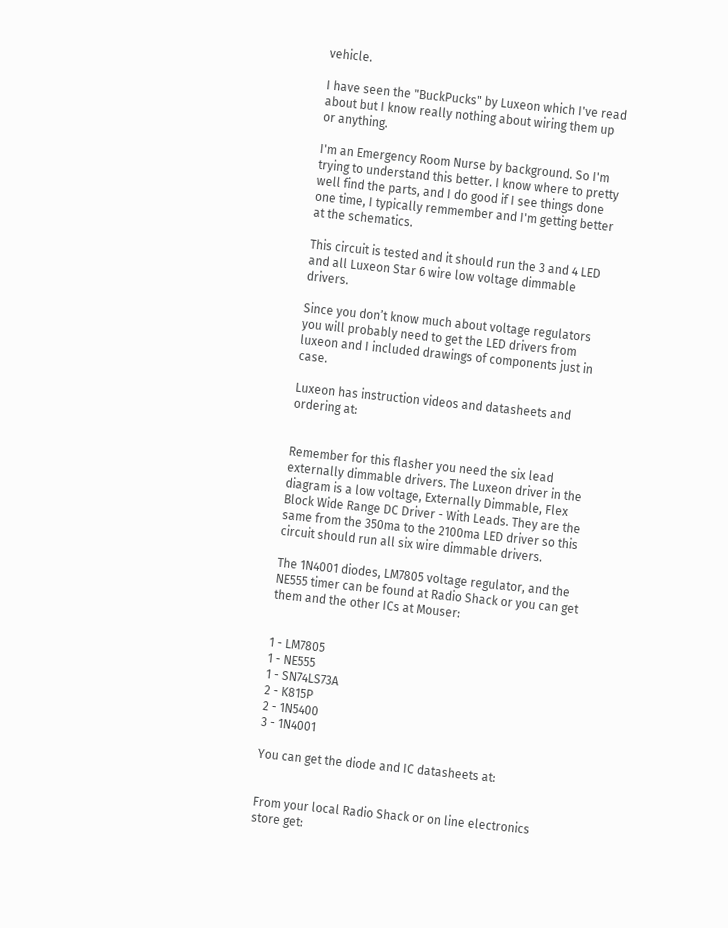vehicle.

I have seen the "BuckPucks" by Luxeon which I've read about but I know really nothing about wiring them up or anything.

I'm an Emergency Room Nurse by background. So I'm trying to understand this better. I know where to pretty well find the parts, and I do good if I see things done one time, I typically remmember and I'm getting better at the schematics.

This circuit is tested and it should run the 3 and 4 LED and all Luxeon Star 6 wire low voltage dimmable drivers.

Since you don’t know much about voltage regulators you will probably need to get the LED drivers from luxeon and I included drawings of components just in case.

Luxeon has instruction videos and datasheets and ordering at:


Remember for this flasher you need the six lead externally dimmable drivers. The Luxeon driver in the diagram is a low voltage, Externally Dimmable, Flex Block Wide Range DC Driver - With Leads. They are the same from the 350ma to the 2100ma LED driver so this circuit should run all six wire dimmable drivers.

The 1N4001 diodes, LM7805 voltage regulator, and the NE555 timer can be found at Radio Shack or you can get them and the other ICs at Mouser:


1 - LM7805
1 - NE555
1 - SN74LS73A
2 - K815P
2 - 1N5400
3 - 1N4001

You can get the diode and IC datasheets at:


From your local Radio Shack or on line electronics store get: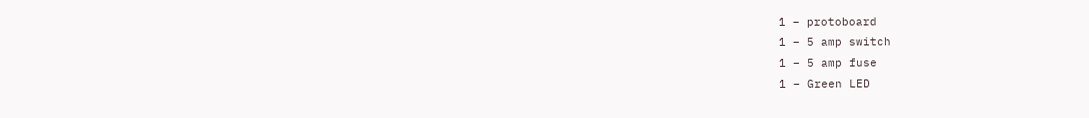1 – protoboard
1 – 5 amp switch
1 – 5 amp fuse
1 – Green LED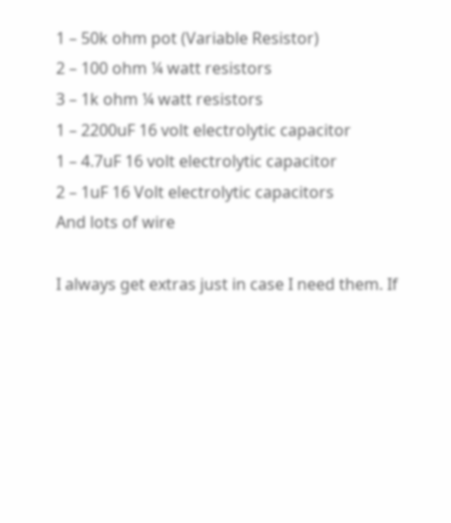1 – 50k ohm pot (Variable Resistor)
2 – 100 ohm ¼ watt resistors
3 – 1k ohm ¼ watt resistors
1 – 2200uF 16 volt electrolytic capacitor
1 – 4.7uF 16 volt electrolytic capacitor
2 – 1uF 16 Volt electrolytic capacitors
And lots of wire

I always get extras just in case I need them. If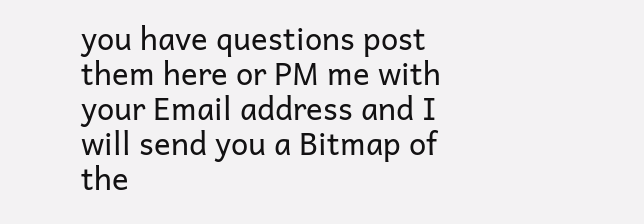you have questions post them here or PM me with your Email address and I will send you a Bitmap of the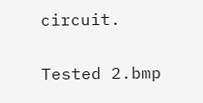circuit.

Tested 2.bmp